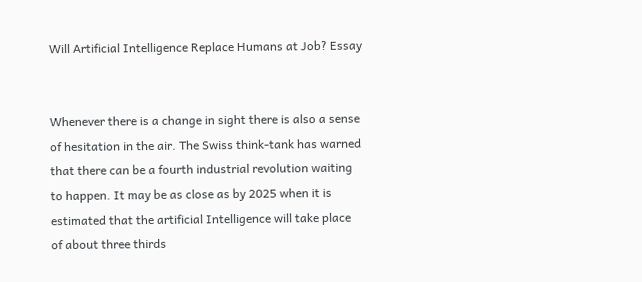Will Artificial Intelligence Replace Humans at Job? Essay


Whenever there is a change in sight there is also a sense of hesitation in the air. The Swiss think-tank has warned that there can be a fourth industrial revolution waiting to happen. It may be as close as by 2025 when it is estimated that the artificial Intelligence will take place of about three thirds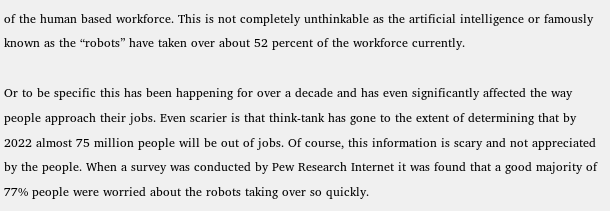of the human based workforce. This is not completely unthinkable as the artificial intelligence or famously known as the “robots” have taken over about 52 percent of the workforce currently.

Or to be specific this has been happening for over a decade and has even significantly affected the way people approach their jobs. Even scarier is that think-tank has gone to the extent of determining that by 2022 almost 75 million people will be out of jobs. Of course, this information is scary and not appreciated by the people. When a survey was conducted by Pew Research Internet it was found that a good majority of 77% people were worried about the robots taking over so quickly.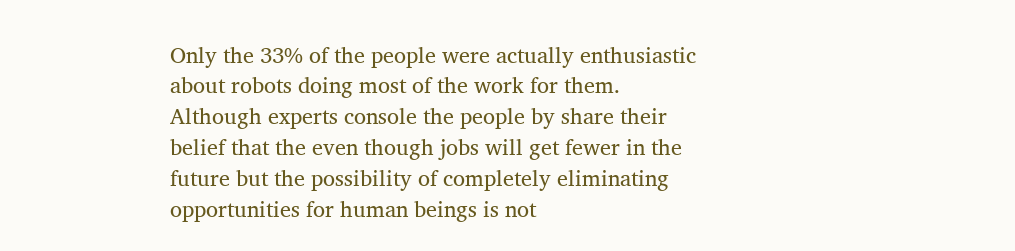Only the 33% of the people were actually enthusiastic about robots doing most of the work for them. Although experts console the people by share their belief that the even though jobs will get fewer in the future but the possibility of completely eliminating opportunities for human beings is not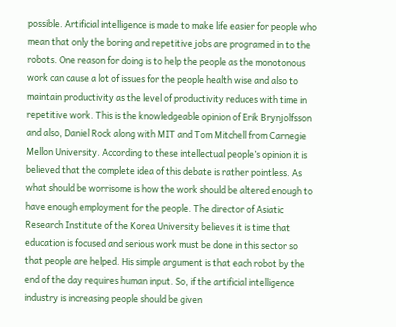possible. Artificial intelligence is made to make life easier for people who mean that only the boring and repetitive jobs are programed in to the robots. One reason for doing is to help the people as the monotonous work can cause a lot of issues for the people health wise and also to maintain productivity as the level of productivity reduces with time in repetitive work. This is the knowledgeable opinion of Erik Brynjolfsson and also, Daniel Rock along with MIT and Tom Mitchell from Carnegie Mellon University. According to these intellectual people’s opinion it is believed that the complete idea of this debate is rather pointless. As what should be worrisome is how the work should be altered enough to have enough employment for the people. The director of Asiatic Research Institute of the Korea University believes it is time that education is focused and serious work must be done in this sector so that people are helped. His simple argument is that each robot by the end of the day requires human input. So, if the artificial intelligence industry is increasing people should be given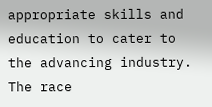appropriate skills and education to cater to the advancing industry. The race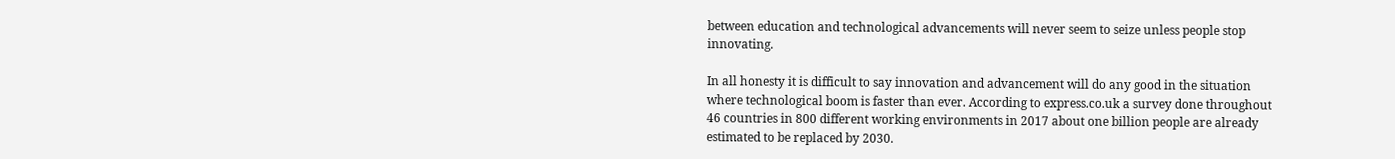between education and technological advancements will never seem to seize unless people stop innovating.

In all honesty it is difficult to say innovation and advancement will do any good in the situation where technological boom is faster than ever. According to express.co.uk a survey done throughout 46 countries in 800 different working environments in 2017 about one billion people are already estimated to be replaced by 2030.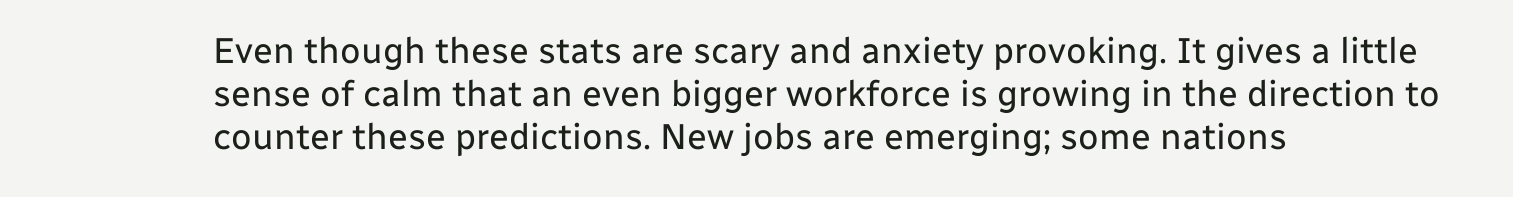Even though these stats are scary and anxiety provoking. It gives a little sense of calm that an even bigger workforce is growing in the direction to counter these predictions. New jobs are emerging; some nations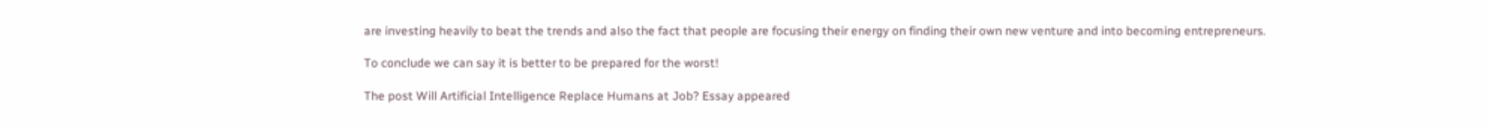are investing heavily to beat the trends and also the fact that people are focusing their energy on finding their own new venture and into becoming entrepreneurs.

To conclude we can say it is better to be prepared for the worst!

The post Will Artificial Intelligence Replace Humans at Job? Essay appeared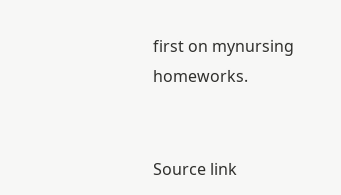first on mynursing homeworks.


Source link